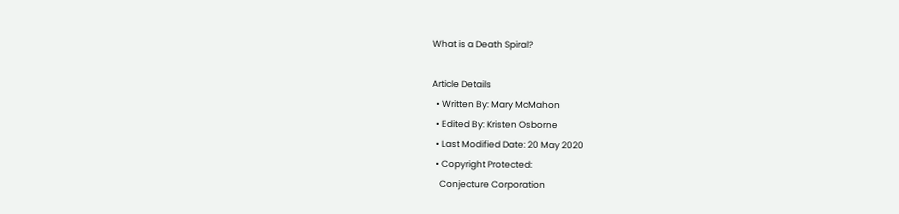What is a Death Spiral?

Article Details
  • Written By: Mary McMahon
  • Edited By: Kristen Osborne
  • Last Modified Date: 20 May 2020
  • Copyright Protected:
    Conjecture Corporation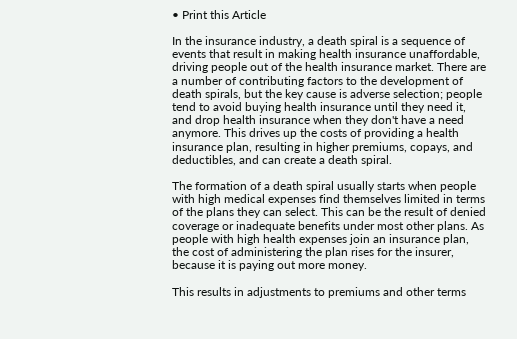• Print this Article

In the insurance industry, a death spiral is a sequence of events that result in making health insurance unaffordable, driving people out of the health insurance market. There are a number of contributing factors to the development of death spirals, but the key cause is adverse selection; people tend to avoid buying health insurance until they need it, and drop health insurance when they don't have a need anymore. This drives up the costs of providing a health insurance plan, resulting in higher premiums, copays, and deductibles, and can create a death spiral.

The formation of a death spiral usually starts when people with high medical expenses find themselves limited in terms of the plans they can select. This can be the result of denied coverage or inadequate benefits under most other plans. As people with high health expenses join an insurance plan, the cost of administering the plan rises for the insurer, because it is paying out more money.

This results in adjustments to premiums and other terms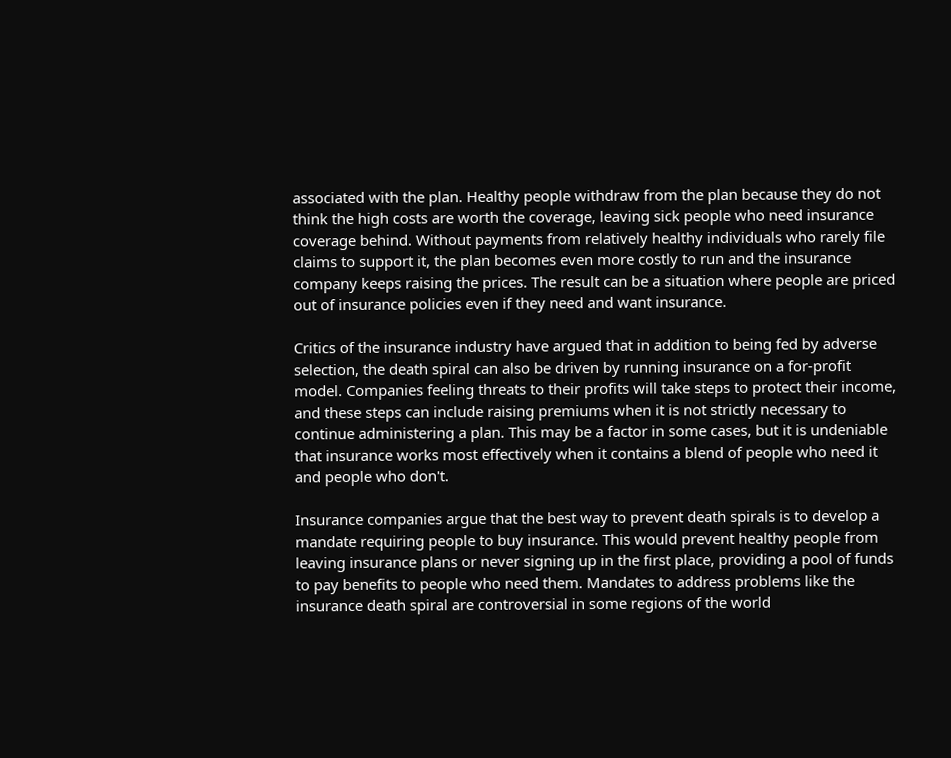associated with the plan. Healthy people withdraw from the plan because they do not think the high costs are worth the coverage, leaving sick people who need insurance coverage behind. Without payments from relatively healthy individuals who rarely file claims to support it, the plan becomes even more costly to run and the insurance company keeps raising the prices. The result can be a situation where people are priced out of insurance policies even if they need and want insurance.

Critics of the insurance industry have argued that in addition to being fed by adverse selection, the death spiral can also be driven by running insurance on a for-profit model. Companies feeling threats to their profits will take steps to protect their income, and these steps can include raising premiums when it is not strictly necessary to continue administering a plan. This may be a factor in some cases, but it is undeniable that insurance works most effectively when it contains a blend of people who need it and people who don't.

Insurance companies argue that the best way to prevent death spirals is to develop a mandate requiring people to buy insurance. This would prevent healthy people from leaving insurance plans or never signing up in the first place, providing a pool of funds to pay benefits to people who need them. Mandates to address problems like the insurance death spiral are controversial in some regions of the world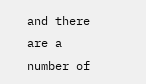and there are a number of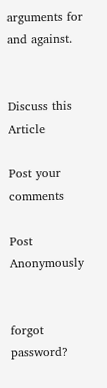arguments for and against.


Discuss this Article

Post your comments

Post Anonymously


forgot password?